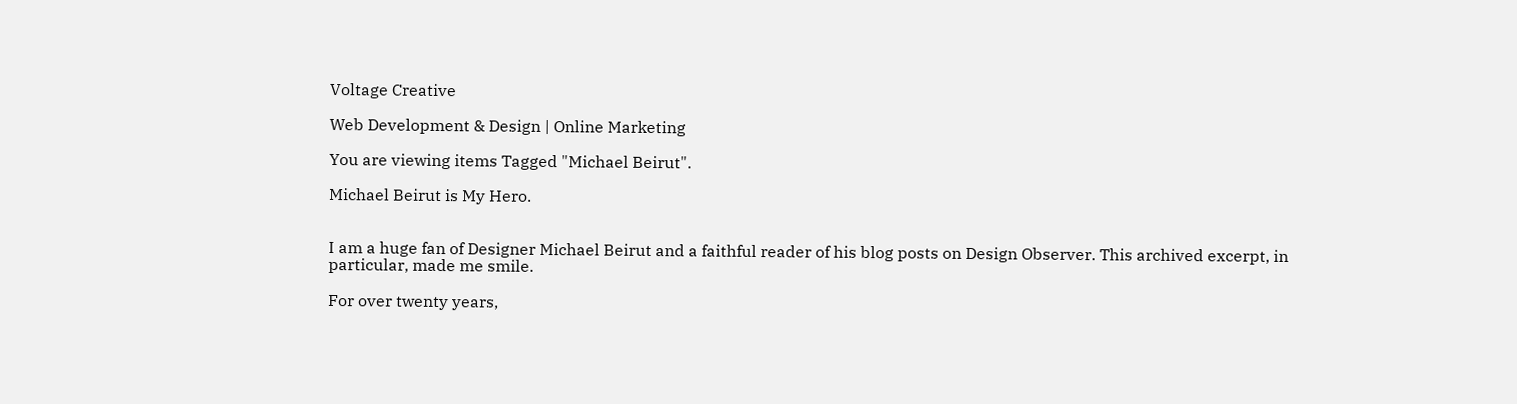Voltage Creative

Web Development & Design | Online Marketing

You are viewing items Tagged "Michael Beirut".

Michael Beirut is My Hero.


I am a huge fan of Designer Michael Beirut and a faithful reader of his blog posts on Design Observer. This archived excerpt, in particular, made me smile.

For over twenty years,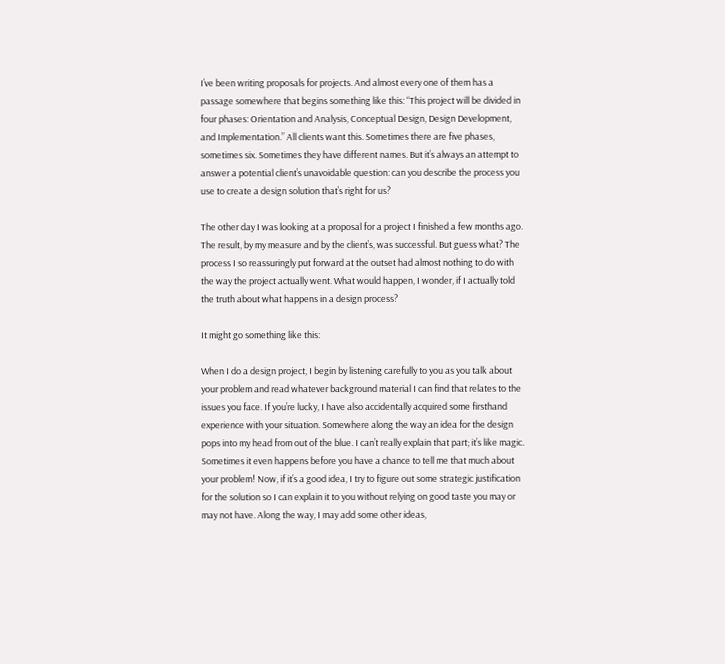I’ve been writing proposals for projects. And almost every one of them has a passage somewhere that begins something like this: “This project will be divided in four phases: Orientation and Analysis, Conceptual Design, Design Development, and Implementation.” All clients want this. Sometimes there are five phases, sometimes six. Sometimes they have different names. But it’s always an attempt to answer a potential client’s unavoidable question: can you describe the process you use to create a design solution that’s right for us?

The other day I was looking at a proposal for a project I finished a few months ago. The result, by my measure and by the client’s, was successful. But guess what? The process I so reassuringly put forward at the outset had almost nothing to do with the way the project actually went. What would happen, I wonder, if I actually told the truth about what happens in a design process?

It might go something like this:

When I do a design project, I begin by listening carefully to you as you talk about your problem and read whatever background material I can find that relates to the issues you face. If you’re lucky, I have also accidentally acquired some firsthand experience with your situation. Somewhere along the way an idea for the design pops into my head from out of the blue. I can’t really explain that part; it’s like magic. Sometimes it even happens before you have a chance to tell me that much about your problem! Now, if it’s a good idea, I try to figure out some strategic justification for the solution so I can explain it to you without relying on good taste you may or may not have. Along the way, I may add some other ideas,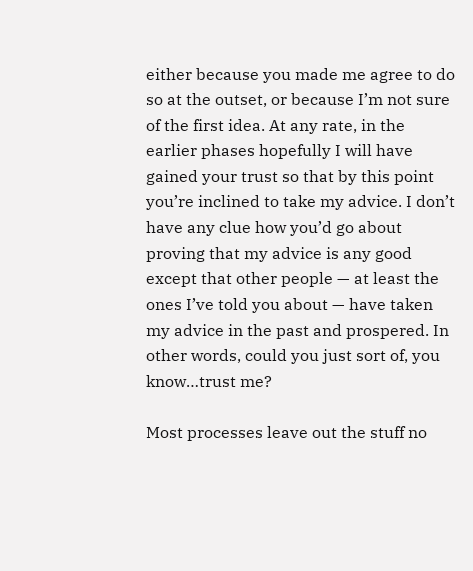either because you made me agree to do so at the outset, or because I’m not sure of the first idea. At any rate, in the earlier phases hopefully I will have gained your trust so that by this point you’re inclined to take my advice. I don’t have any clue how you’d go about proving that my advice is any good except that other people — at least the ones I’ve told you about — have taken my advice in the past and prospered. In other words, could you just sort of, you know…trust me?

Most processes leave out the stuff no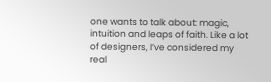one wants to talk about: magic, intuition and leaps of faith. Like a lot of designers, I’ve considered my real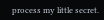process my little secret.